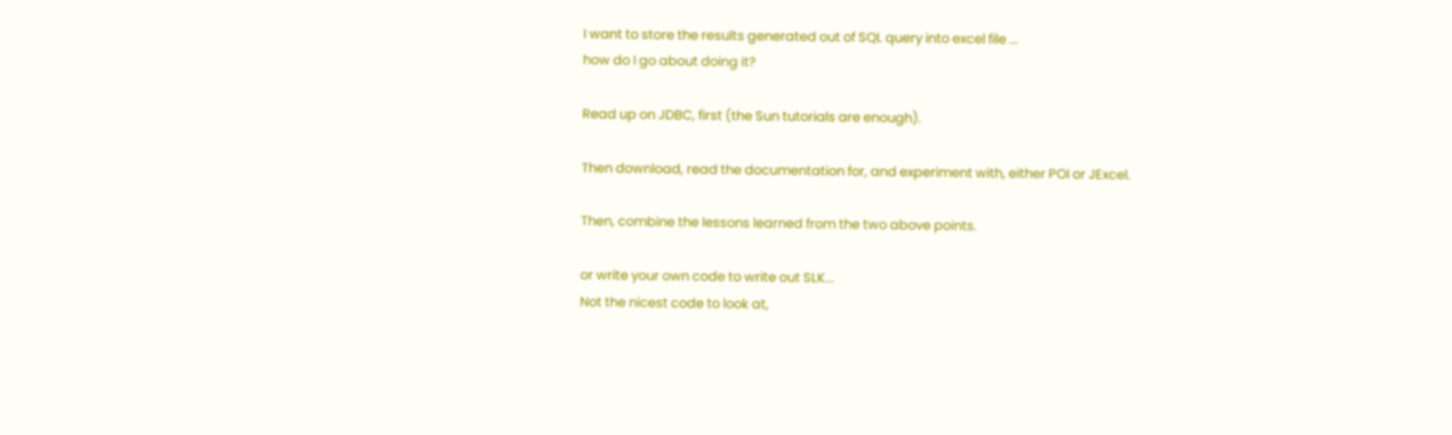I want to store the results generated out of SQL query into excel file ...
how do I go about doing it?

Read up on JDBC, first (the Sun tutorials are enough).

Then download, read the documentation for, and experiment with, either POI or JExcel.

Then, combine the lessons learned from the two above points.

or write your own code to write out SLK...
Not the nicest code to look at,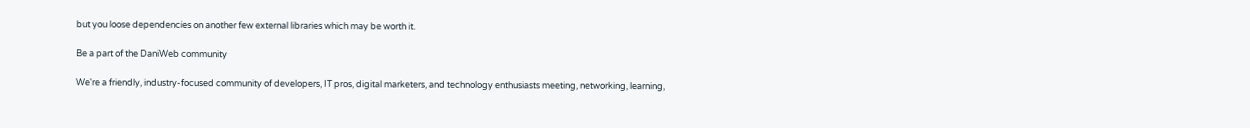but you loose dependencies on another few external libraries which may be worth it.

Be a part of the DaniWeb community

We're a friendly, industry-focused community of developers, IT pros, digital marketers, and technology enthusiasts meeting, networking, learning,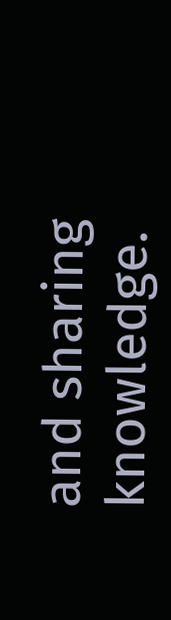and sharing knowledge.